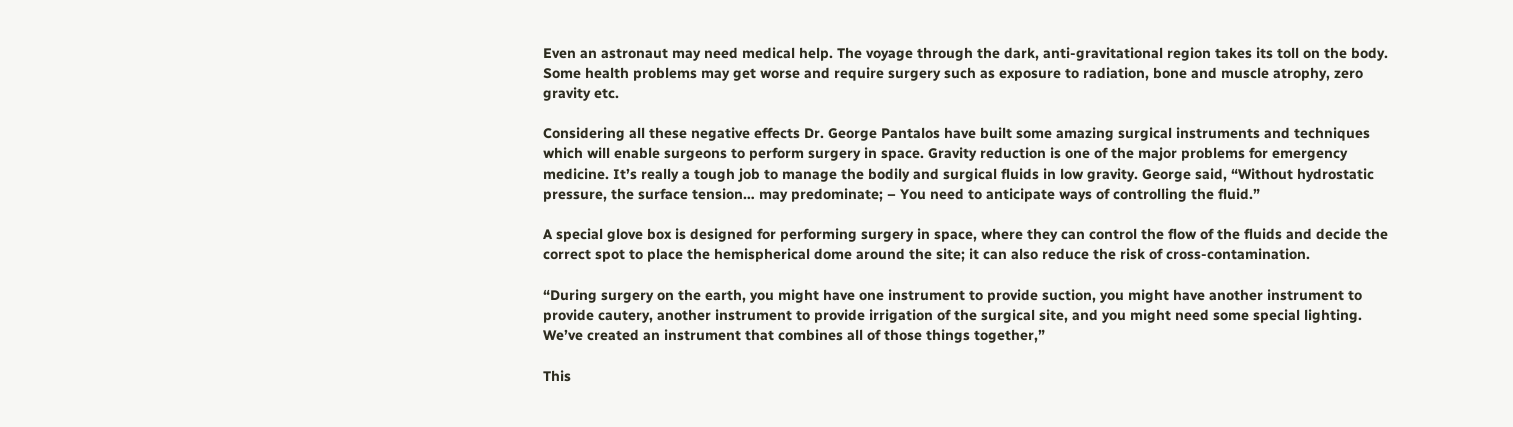Even an astronaut may need medical help. The voyage through the dark, anti-gravitational region takes its toll on the body. Some health problems may get worse and require surgery such as exposure to radiation, bone and muscle atrophy, zero gravity etc.

Considering all these negative effects Dr. George Pantalos have built some amazing surgical instruments and techniques which will enable surgeons to perform surgery in space. Gravity reduction is one of the major problems for emergency medicine. It’s really a tough job to manage the bodily and surgical fluids in low gravity. George said, “Without hydrostatic pressure, the surface tension… may predominate; – You need to anticipate ways of controlling the fluid.”

A special glove box is designed for performing surgery in space, where they can control the flow of the fluids and decide the correct spot to place the hemispherical dome around the site; it can also reduce the risk of cross-contamination.

“During surgery on the earth, you might have one instrument to provide suction, you might have another instrument to provide cautery, another instrument to provide irrigation of the surgical site, and you might need some special lighting. We’ve created an instrument that combines all of those things together,”

This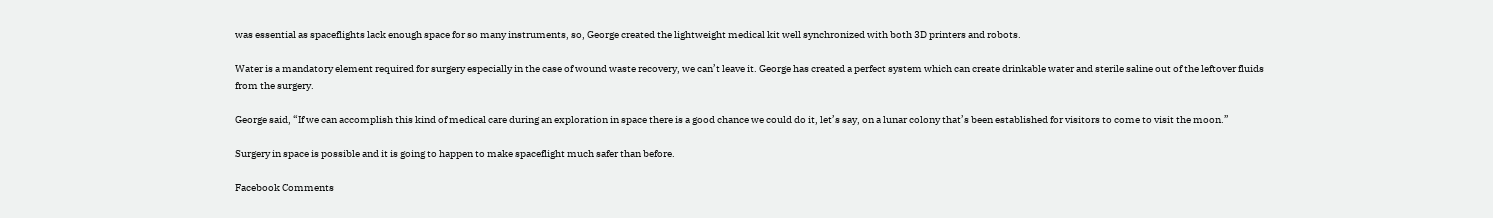was essential as spaceflights lack enough space for so many instruments, so, George created the lightweight medical kit well synchronized with both 3D printers and robots.

Water is a mandatory element required for surgery especially in the case of wound waste recovery, we can’t leave it. George has created a perfect system which can create drinkable water and sterile saline out of the leftover fluids from the surgery.

George said, “If we can accomplish this kind of medical care during an exploration in space there is a good chance we could do it, let’s say, on a lunar colony that’s been established for visitors to come to visit the moon.”

Surgery in space is possible and it is going to happen to make spaceflight much safer than before.

Facebook Comments